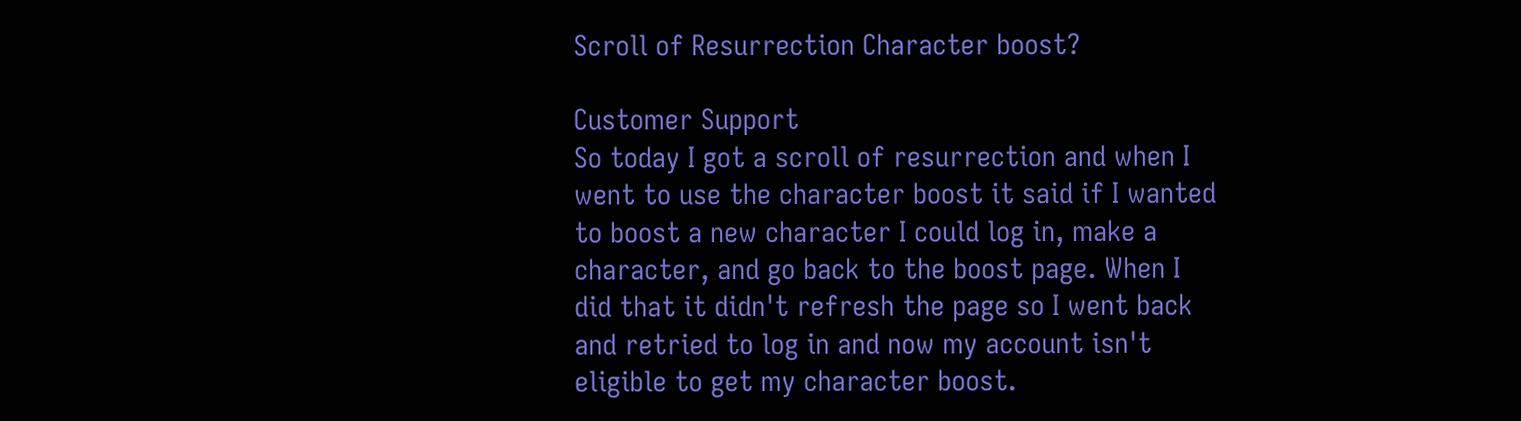Scroll of Resurrection Character boost?

Customer Support
So today I got a scroll of resurrection and when I went to use the character boost it said if I wanted to boost a new character I could log in, make a character, and go back to the boost page. When I did that it didn't refresh the page so I went back and retried to log in and now my account isn't eligible to get my character boost.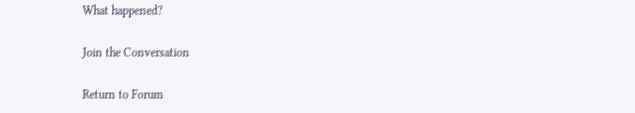What happened?

Join the Conversation

Return to Forum